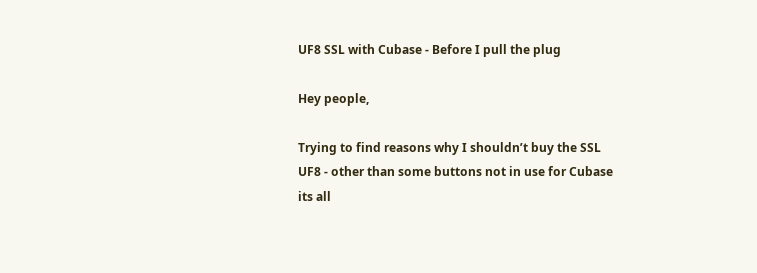UF8 SSL with Cubase - Before I pull the plug

Hey people,

Trying to find reasons why I shouldn’t buy the SSL UF8 - other than some buttons not in use for Cubase its all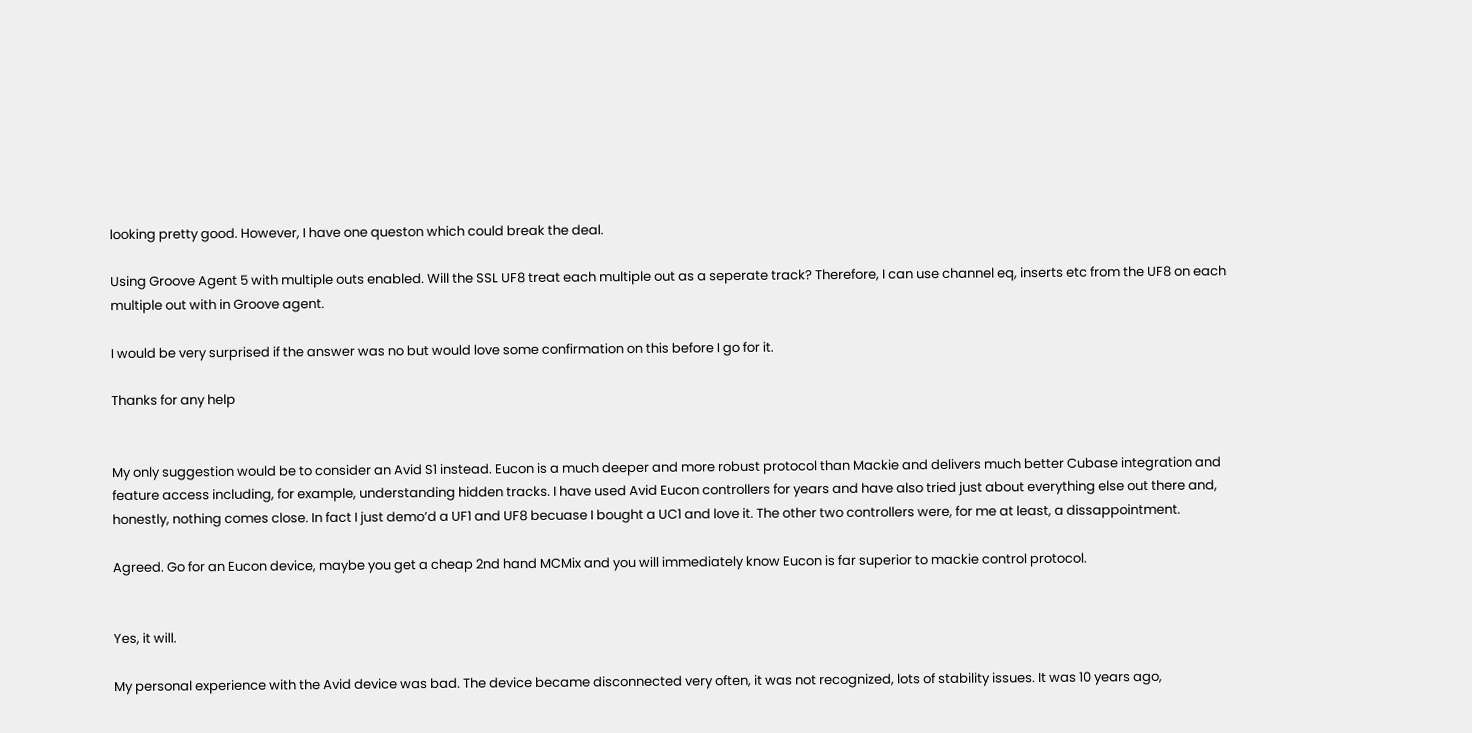looking pretty good. However, I have one queston which could break the deal.

Using Groove Agent 5 with multiple outs enabled. Will the SSL UF8 treat each multiple out as a seperate track? Therefore, I can use channel eq, inserts etc from the UF8 on each multiple out with in Groove agent.

I would be very surprised if the answer was no but would love some confirmation on this before I go for it.

Thanks for any help


My only suggestion would be to consider an Avid S1 instead. Eucon is a much deeper and more robust protocol than Mackie and delivers much better Cubase integration and feature access including, for example, understanding hidden tracks. I have used Avid Eucon controllers for years and have also tried just about everything else out there and, honestly, nothing comes close. In fact I just demo’d a UF1 and UF8 becuase I bought a UC1 and love it. The other two controllers were, for me at least, a dissappointment.

Agreed. Go for an Eucon device, maybe you get a cheap 2nd hand MCMix and you will immediately know Eucon is far superior to mackie control protocol.


Yes, it will.

My personal experience with the Avid device was bad. The device became disconnected very often, it was not recognized, lots of stability issues. It was 10 years ago,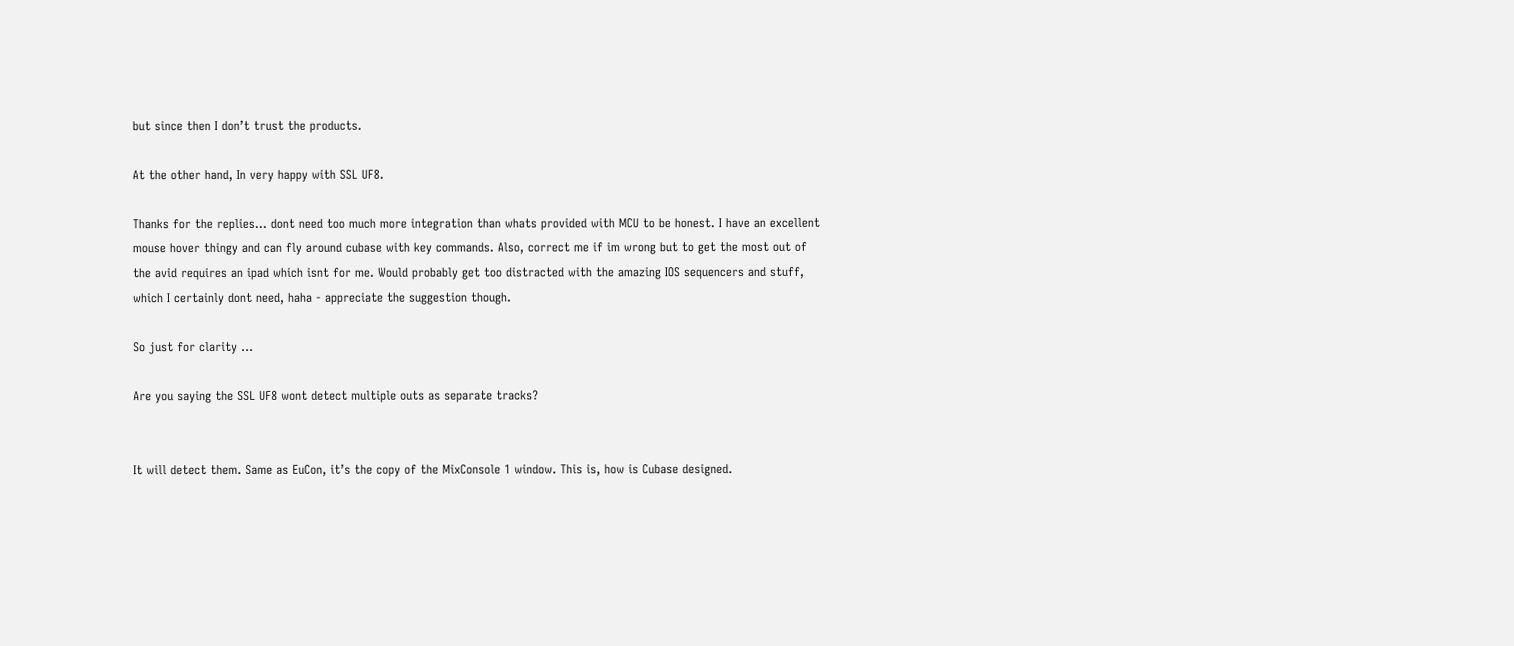but since then I don’t trust the products.

At the other hand, In very happy with SSL UF8.

Thanks for the replies… dont need too much more integration than whats provided with MCU to be honest. I have an excellent mouse hover thingy and can fly around cubase with key commands. Also, correct me if im wrong but to get the most out of the avid requires an ipad which isnt for me. Would probably get too distracted with the amazing IOS sequencers and stuff, which I certainly dont need, haha - appreciate the suggestion though.

So just for clarity …

Are you saying the SSL UF8 wont detect multiple outs as separate tracks?


It will detect them. Same as EuCon, it’s the copy of the MixConsole 1 window. This is, how is Cubase designed.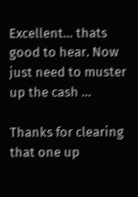Excellent… thats good to hear. Now just need to muster up the cash …

Thanks for clearing that one up